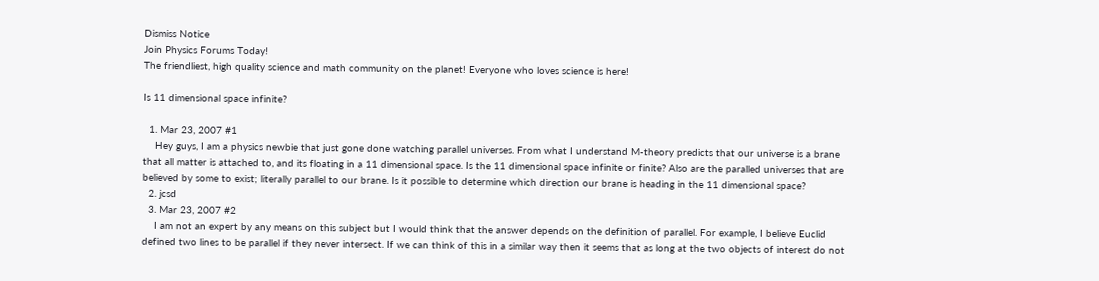Dismiss Notice
Join Physics Forums Today!
The friendliest, high quality science and math community on the planet! Everyone who loves science is here!

Is 11 dimensional space infinite?

  1. Mar 23, 2007 #1
    Hey guys, I am a physics newbie that just gone done watching parallel universes. From what I understand M-theory predicts that our universe is a brane that all matter is attached to, and its floating in a 11 dimensional space. Is the 11 dimensional space infinite or finite? Also are the paralled universes that are believed by some to exist; literally parallel to our brane. Is it possible to determine which direction our brane is heading in the 11 dimensional space?
  2. jcsd
  3. Mar 23, 2007 #2
    I am not an expert by any means on this subject but I would think that the answer depends on the definition of parallel. For example, I believe Euclid defined two lines to be parallel if they never intersect. If we can think of this in a similar way then it seems that as long at the two objects of interest do not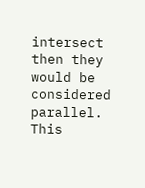intersect then they would be considered parallel. This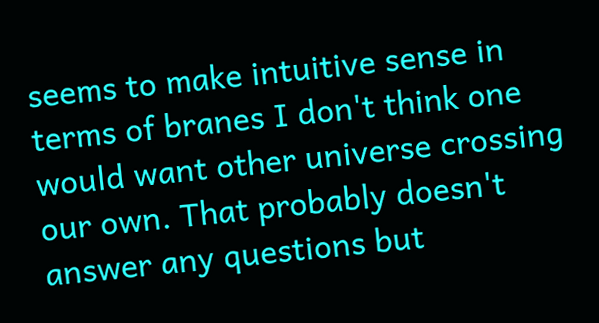seems to make intuitive sense in terms of branes I don't think one would want other universe crossing our own. That probably doesn't answer any questions but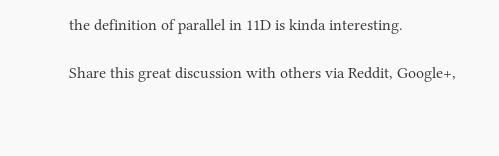the definition of parallel in 11D is kinda interesting.

Share this great discussion with others via Reddit, Google+,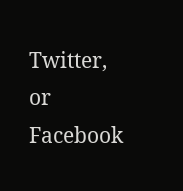Twitter, or Facebook